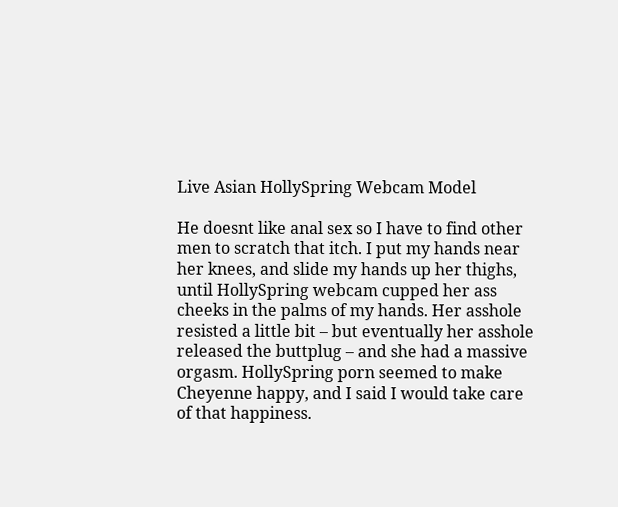Live Asian HollySpring Webcam Model

He doesnt like anal sex so I have to find other men to scratch that itch. I put my hands near her knees, and slide my hands up her thighs, until HollySpring webcam cupped her ass cheeks in the palms of my hands. Her asshole resisted a little bit – but eventually her asshole released the buttplug – and she had a massive orgasm. HollySpring porn seemed to make Cheyenne happy, and I said I would take care of that happiness.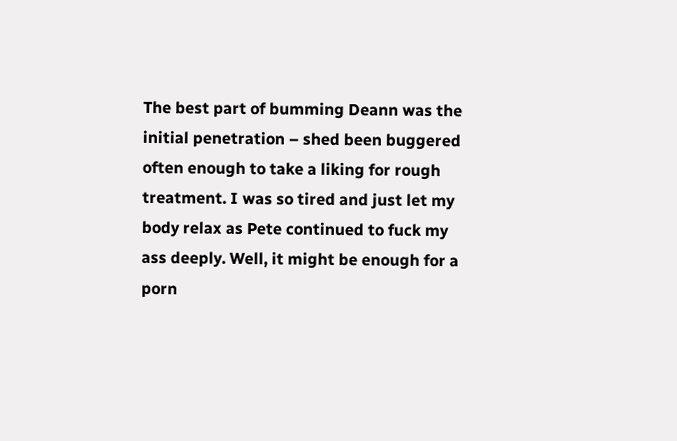The best part of bumming Deann was the initial penetration – shed been buggered often enough to take a liking for rough treatment. I was so tired and just let my body relax as Pete continued to fuck my ass deeply. Well, it might be enough for a porn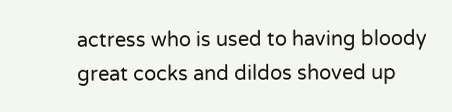actress who is used to having bloody great cocks and dildos shoved up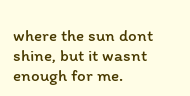where the sun dont shine, but it wasnt enough for me.